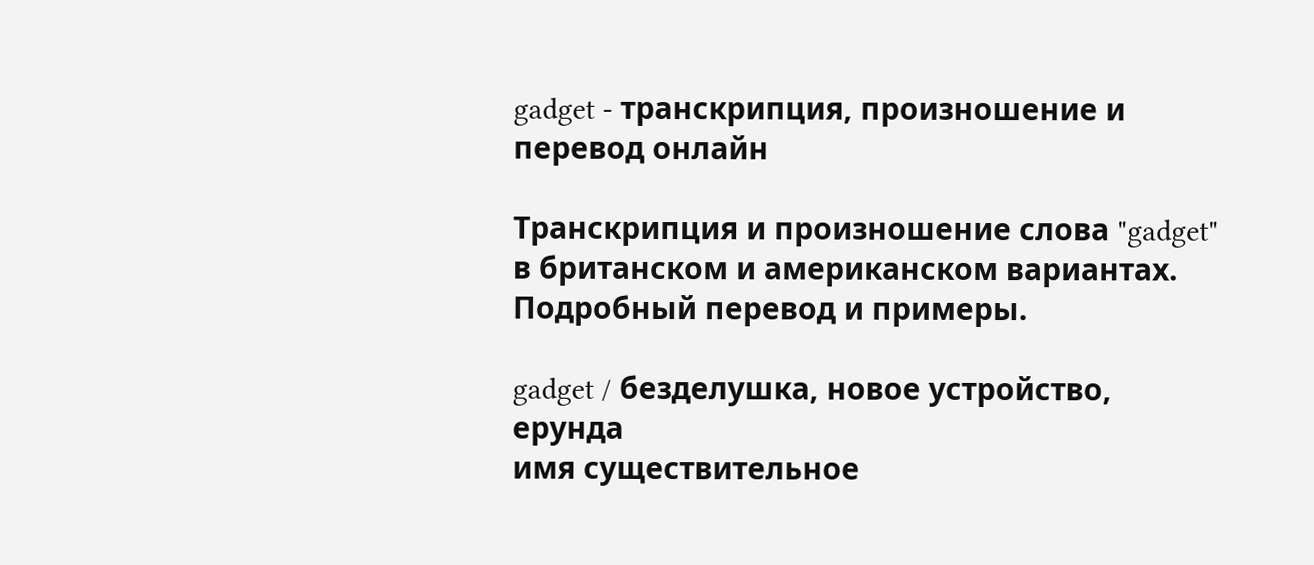gadget - транскрипция, произношение и перевод онлайн

Транскрипция и произношение слова "gadget" в британском и американском вариантах. Подробный перевод и примеры.

gadget / безделушка, новое устройство, ерунда
имя существительное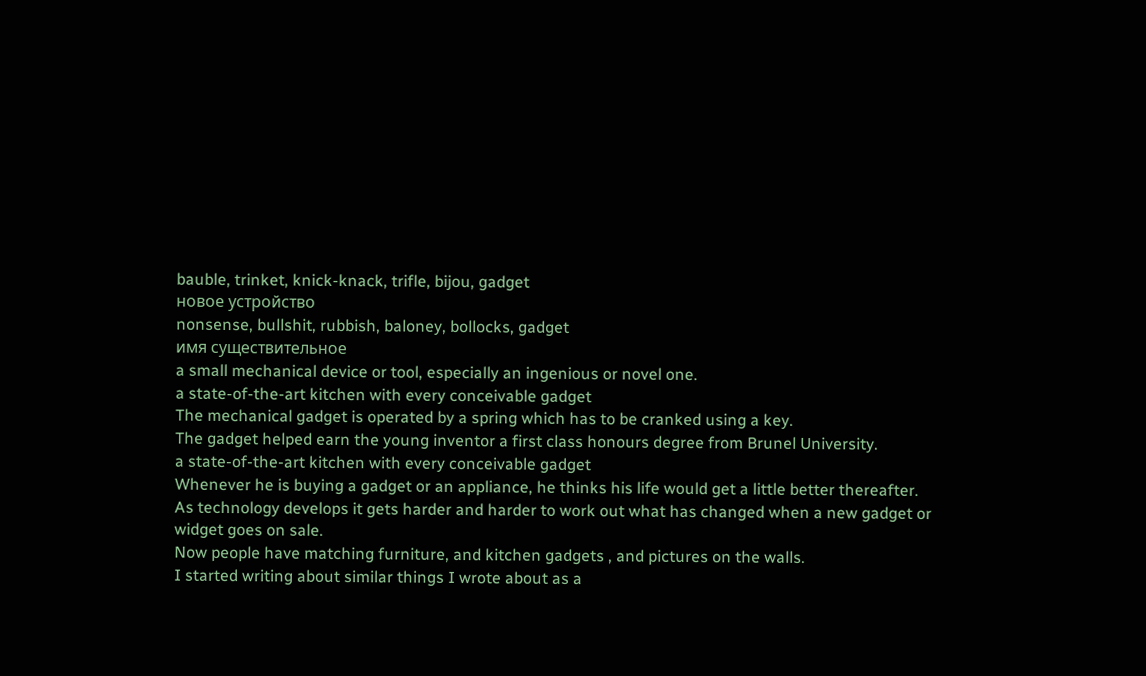bauble, trinket, knick-knack, trifle, bijou, gadget
новое устройство
nonsense, bullshit, rubbish, baloney, bollocks, gadget
имя существительное
a small mechanical device or tool, especially an ingenious or novel one.
a state-of-the-art kitchen with every conceivable gadget
The mechanical gadget is operated by a spring which has to be cranked using a key.
The gadget helped earn the young inventor a first class honours degree from Brunel University.
a state-of-the-art kitchen with every conceivable gadget
Whenever he is buying a gadget or an appliance, he thinks his life would get a little better thereafter.
As technology develops it gets harder and harder to work out what has changed when a new gadget or widget goes on sale.
Now people have matching furniture, and kitchen gadgets , and pictures on the walls.
I started writing about similar things I wrote about as a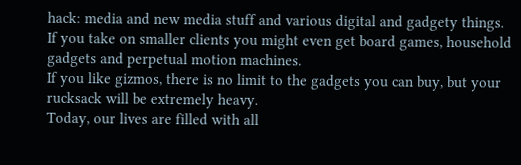hack: media and new media stuff and various digital and gadgety things.
If you take on smaller clients you might even get board games, household gadgets and perpetual motion machines.
If you like gizmos, there is no limit to the gadgets you can buy, but your rucksack will be extremely heavy.
Today, our lives are filled with all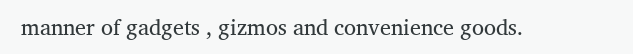manner of gadgets , gizmos and convenience goods.